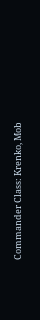Commander Class: Krenko, Mob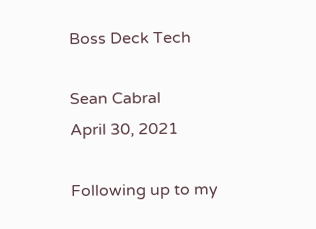Boss Deck Tech

Sean Cabral
April 30, 2021

Following up to my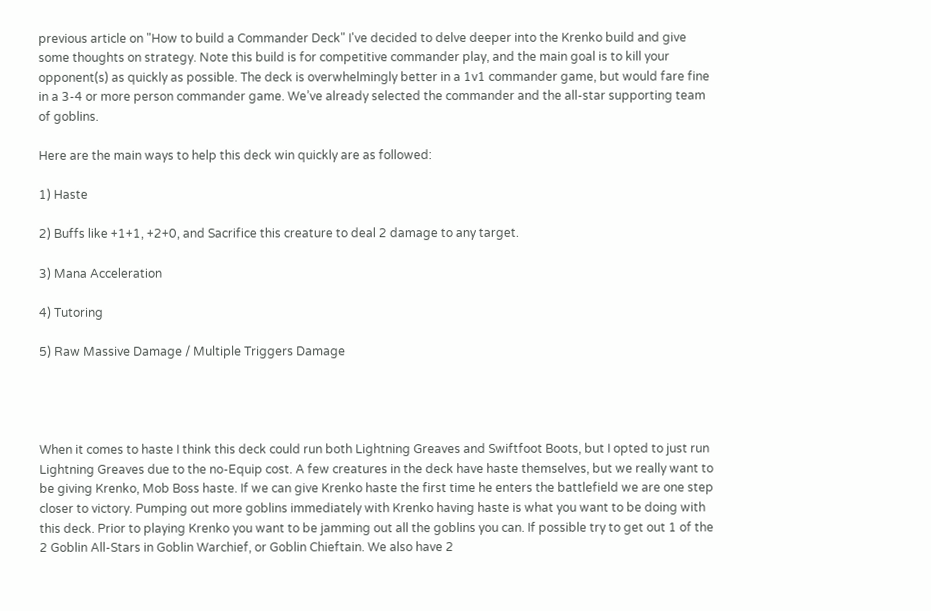previous article on "How to build a Commander Deck" I've decided to delve deeper into the Krenko build and give some thoughts on strategy. Note this build is for competitive commander play, and the main goal is to kill your opponent(s) as quickly as possible. The deck is overwhelmingly better in a 1v1 commander game, but would fare fine in a 3-4 or more person commander game. We’ve already selected the commander and the all-star supporting team of goblins.

Here are the main ways to help this deck win quickly are as followed:

1) Haste

2) Buffs like +1+1, +2+0, and Sacrifice this creature to deal 2 damage to any target.

3) Mana Acceleration

4) Tutoring

5) Raw Massive Damage / Multiple Triggers Damage




When it comes to haste I think this deck could run both Lightning Greaves and Swiftfoot Boots, but I opted to just run Lightning Greaves due to the no-Equip cost. A few creatures in the deck have haste themselves, but we really want to be giving Krenko, Mob Boss haste. If we can give Krenko haste the first time he enters the battlefield we are one step closer to victory. Pumping out more goblins immediately with Krenko having haste is what you want to be doing with this deck. Prior to playing Krenko you want to be jamming out all the goblins you can. If possible try to get out 1 of the 2 Goblin All-Stars in Goblin Warchief, or Goblin Chieftain. We also have 2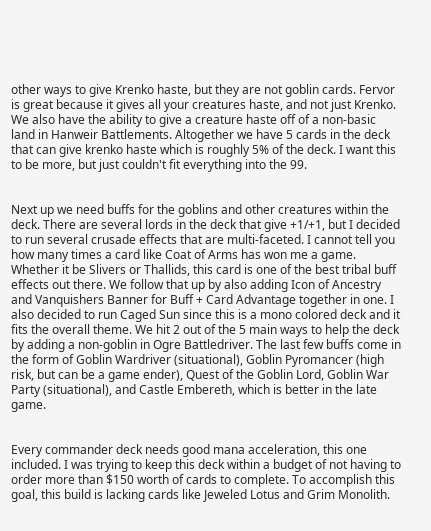other ways to give Krenko haste, but they are not goblin cards. Fervor is great because it gives all your creatures haste, and not just Krenko. We also have the ability to give a creature haste off of a non-basic land in Hanweir Battlements. Altogether we have 5 cards in the deck that can give krenko haste which is roughly 5% of the deck. I want this to be more, but just couldn't fit everything into the 99.


Next up we need buffs for the goblins and other creatures within the deck. There are several lords in the deck that give +1/+1, but I decided to run several crusade effects that are multi-faceted. I cannot tell you how many times a card like Coat of Arms has won me a game. Whether it be Slivers or Thallids, this card is one of the best tribal buff effects out there. We follow that up by also adding Icon of Ancestry and Vanquishers Banner for Buff + Card Advantage together in one. I also decided to run Caged Sun since this is a mono colored deck and it fits the overall theme. We hit 2 out of the 5 main ways to help the deck by adding a non-goblin in Ogre Battledriver. The last few buffs come in the form of Goblin Wardriver (situational), Goblin Pyromancer (high risk, but can be a game ender), Quest of the Goblin Lord, Goblin War Party (situational), and Castle Embereth, which is better in the late game.


Every commander deck needs good mana acceleration, this one included. I was trying to keep this deck within a budget of not having to order more than $150 worth of cards to complete. To accomplish this goal, this build is lacking cards like Jeweled Lotus and Grim Monolith.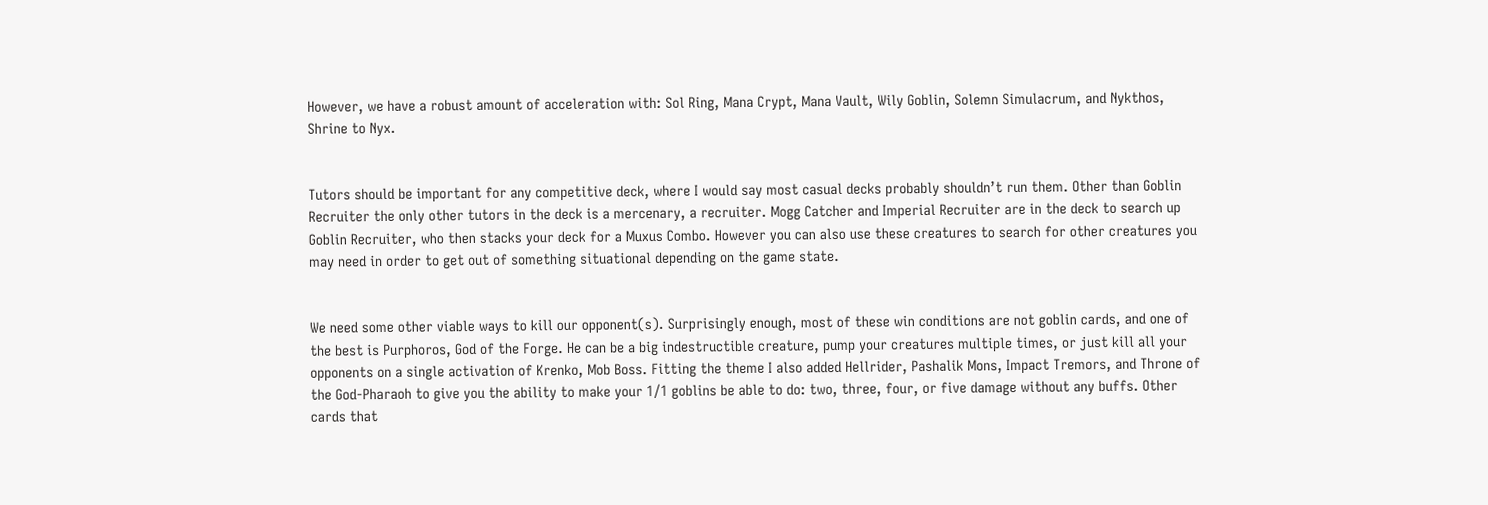However, we have a robust amount of acceleration with: Sol Ring, Mana Crypt, Mana Vault, Wily Goblin, Solemn Simulacrum, and Nykthos, Shrine to Nyx.


Tutors should be important for any competitive deck, where I would say most casual decks probably shouldn’t run them. Other than Goblin Recruiter the only other tutors in the deck is a mercenary, a recruiter. Mogg Catcher and Imperial Recruiter are in the deck to search up Goblin Recruiter, who then stacks your deck for a Muxus Combo. However you can also use these creatures to search for other creatures you may need in order to get out of something situational depending on the game state.


We need some other viable ways to kill our opponent(s). Surprisingly enough, most of these win conditions are not goblin cards, and one of the best is Purphoros, God of the Forge. He can be a big indestructible creature, pump your creatures multiple times, or just kill all your opponents on a single activation of Krenko, Mob Boss. Fitting the theme I also added Hellrider, Pashalik Mons, Impact Tremors, and Throne of the God-Pharaoh to give you the ability to make your 1/1 goblins be able to do: two, three, four, or five damage without any buffs. Other cards that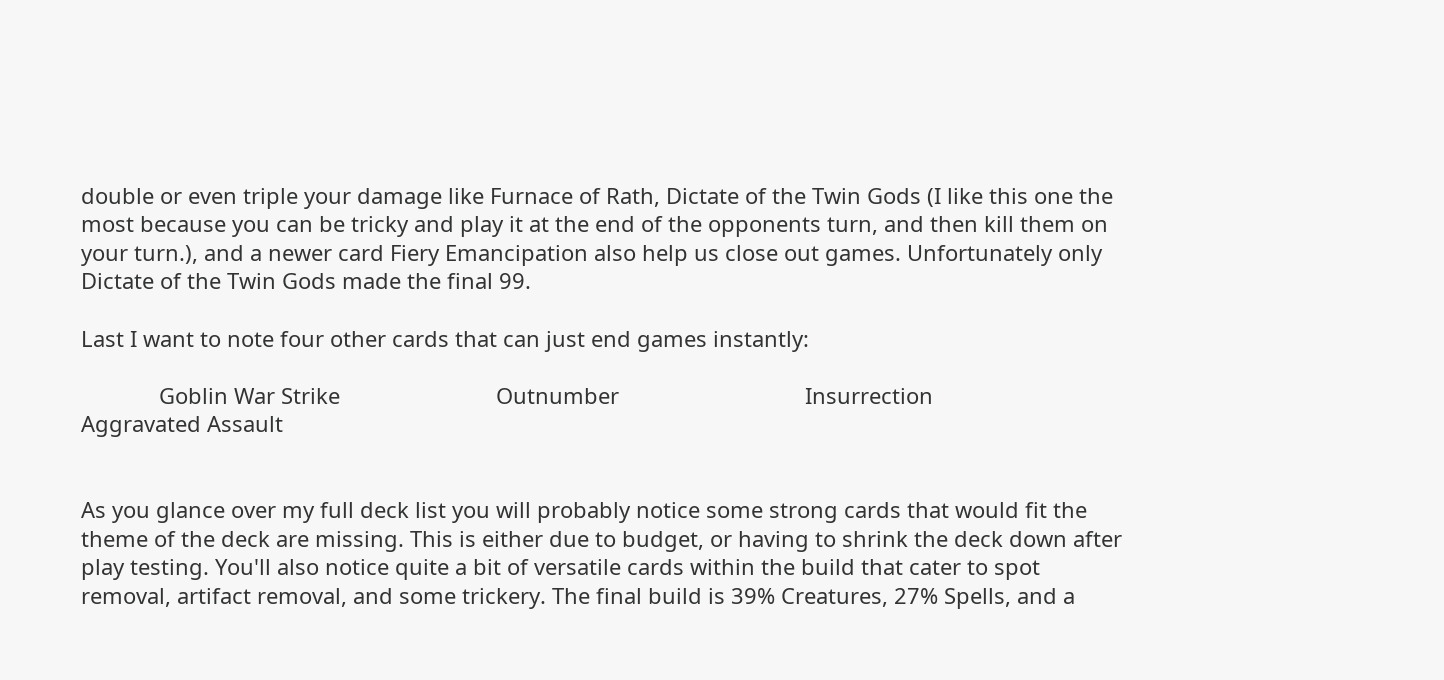double or even triple your damage like Furnace of Rath, Dictate of the Twin Gods (I like this one the most because you can be tricky and play it at the end of the opponents turn, and then kill them on your turn.), and a newer card Fiery Emancipation also help us close out games. Unfortunately only Dictate of the Twin Gods made the final 99.

Last I want to note four other cards that can just end games instantly:

             Goblin War Strike                          Outnumber                               Insurrection                          Aggravated Assault


As you glance over my full deck list you will probably notice some strong cards that would fit the theme of the deck are missing. This is either due to budget, or having to shrink the deck down after play testing. You'll also notice quite a bit of versatile cards within the build that cater to spot removal, artifact removal, and some trickery. The final build is 39% Creatures, 27% Spells, and a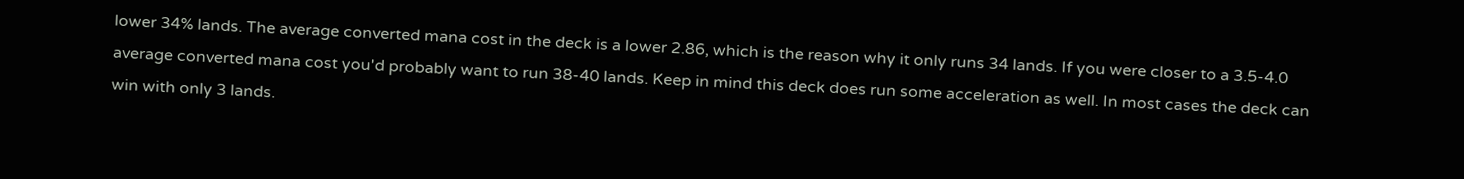lower 34% lands. The average converted mana cost in the deck is a lower 2.86, which is the reason why it only runs 34 lands. If you were closer to a 3.5-4.0 average converted mana cost you'd probably want to run 38-40 lands. Keep in mind this deck does run some acceleration as well. In most cases the deck can win with only 3 lands.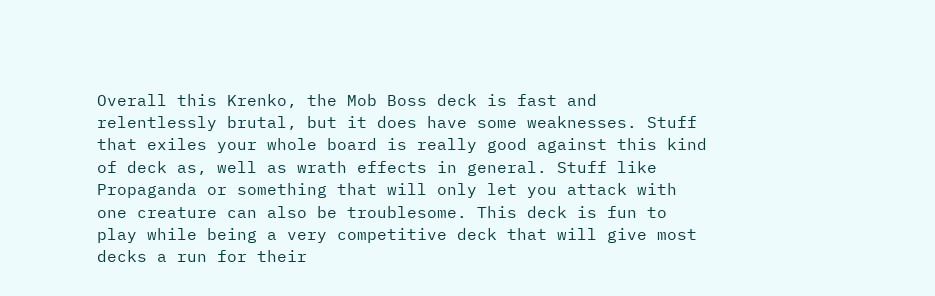Overall this Krenko, the Mob Boss deck is fast and relentlessly brutal, but it does have some weaknesses. Stuff that exiles your whole board is really good against this kind of deck as, well as wrath effects in general. Stuff like Propaganda or something that will only let you attack with one creature can also be troublesome. This deck is fun to play while being a very competitive deck that will give most decks a run for their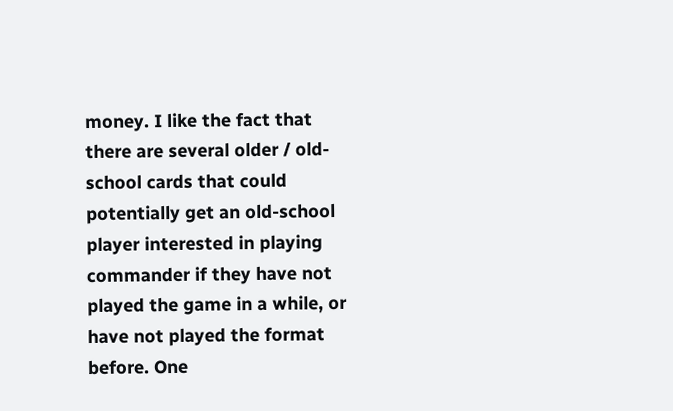money. I like the fact that there are several older / old-school cards that could potentially get an old-school player interested in playing commander if they have not played the game in a while, or have not played the format before. One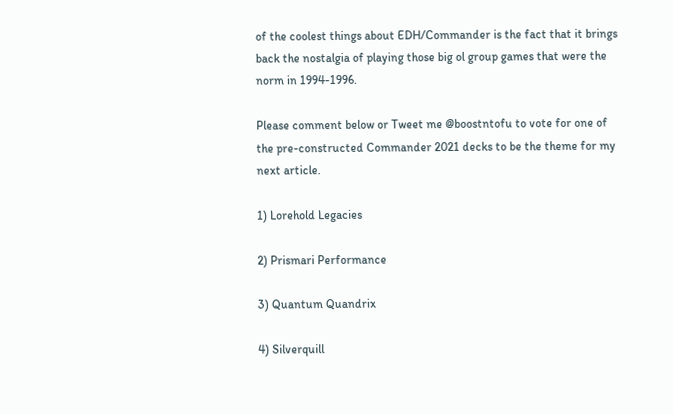of the coolest things about EDH/Commander is the fact that it brings back the nostalgia of playing those big ol group games that were the norm in 1994-1996.

Please comment below or Tweet me @boostntofu to vote for one of the pre-constructed Commander 2021 decks to be the theme for my next article.

1) Lorehold Legacies

2) Prismari Performance

3) Quantum Quandrix

4) Silverquill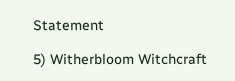Statement

5) Witherbloom Witchcraft